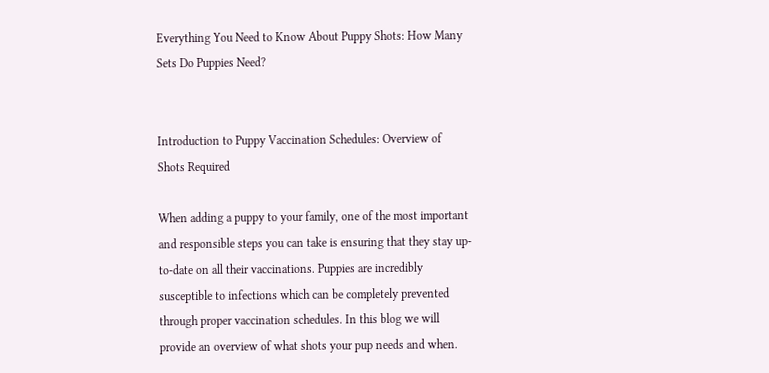Everything You Need to Know About Puppy Shots: How Many Sets Do Puppies Need?


Introduction to Puppy Vaccination Schedules: Overview of Shots Required

When adding a puppy to your family, one of the most important and responsible steps you can take is ensuring that they stay up-to-date on all their vaccinations. Puppies are incredibly susceptible to infections which can be completely prevented through proper vaccination schedules. In this blog we will provide an overview of what shots your pup needs and when.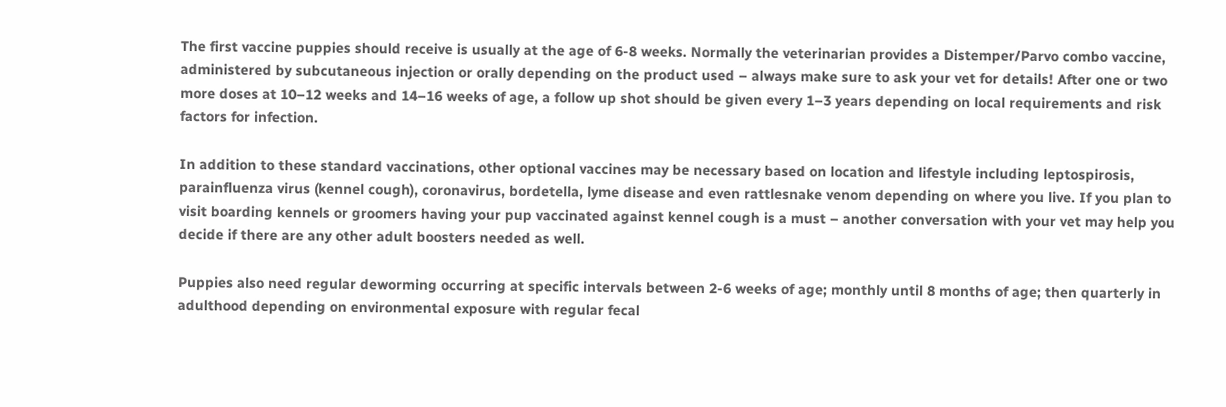The first vaccine puppies should receive is usually at the age of 6-8 weeks. Normally the veterinarian provides a Distemper/Parvo combo vaccine, administered by subcutaneous injection or orally depending on the product used – always make sure to ask your vet for details! After one or two more doses at 10–12 weeks and 14–16 weeks of age, a follow up shot should be given every 1–3 years depending on local requirements and risk factors for infection.

In addition to these standard vaccinations, other optional vaccines may be necessary based on location and lifestyle including leptospirosis, parainfluenza virus (kennel cough), coronavirus, bordetella, lyme disease and even rattlesnake venom depending on where you live. If you plan to visit boarding kennels or groomers having your pup vaccinated against kennel cough is a must – another conversation with your vet may help you decide if there are any other adult boosters needed as well.

Puppies also need regular deworming occurring at specific intervals between 2-6 weeks of age; monthly until 8 months of age; then quarterly in adulthood depending on environmental exposure with regular fecal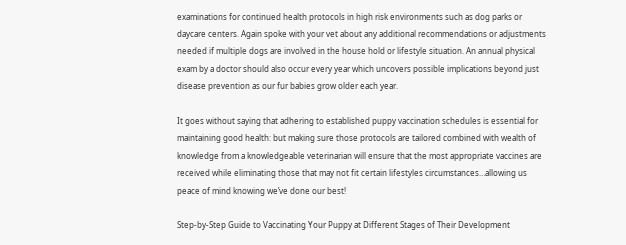examinations for continued health protocols in high risk environments such as dog parks or daycare centers. Again spoke with your vet about any additional recommendations or adjustments needed if multiple dogs are involved in the house hold or lifestyle situation. An annual physical exam by a doctor should also occur every year which uncovers possible implications beyond just disease prevention as our fur babies grow older each year.

It goes without saying that adhering to established puppy vaccination schedules is essential for maintaining good health: but making sure those protocols are tailored combined with wealth of knowledge from a knowledgeable veterinarian will ensure that the most appropriate vaccines are received while eliminating those that may not fit certain lifestyles circumstances…allowing us peace of mind knowing we’ve done our best!

Step-by-Step Guide to Vaccinating Your Puppy at Different Stages of Their Development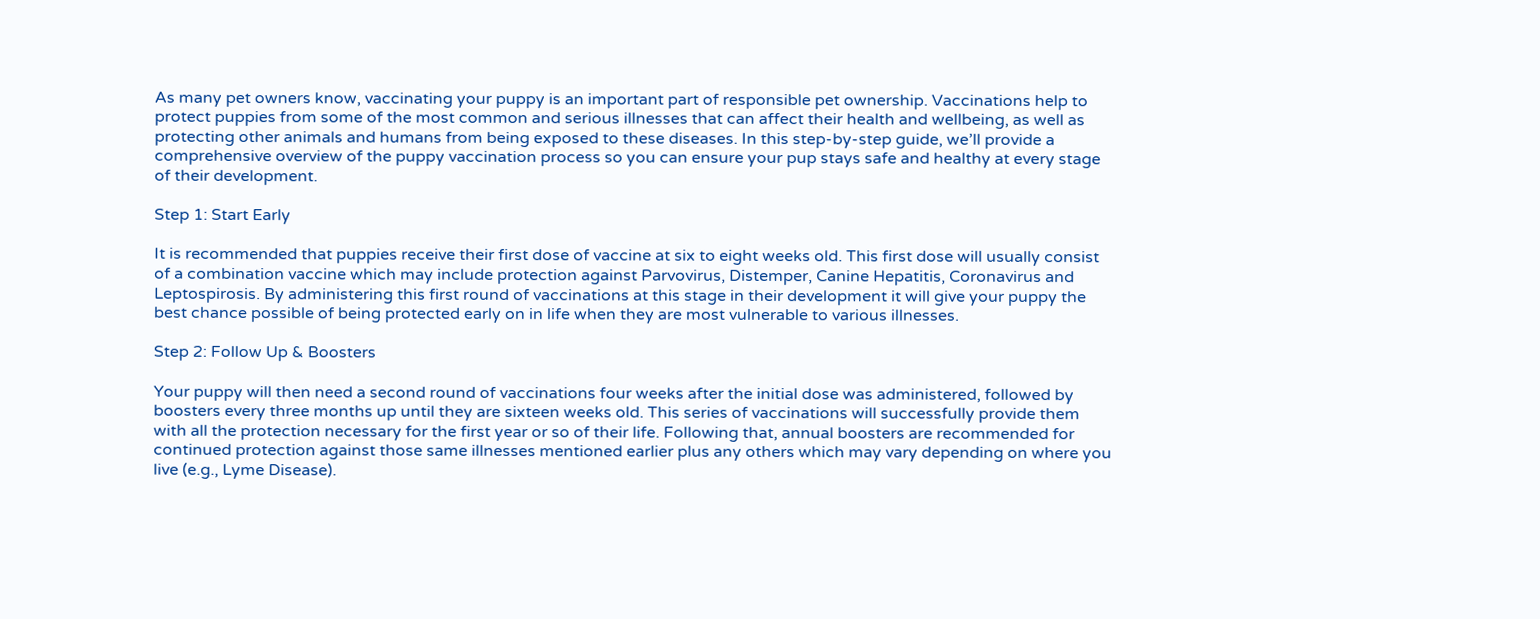As many pet owners know, vaccinating your puppy is an important part of responsible pet ownership. Vaccinations help to protect puppies from some of the most common and serious illnesses that can affect their health and wellbeing, as well as protecting other animals and humans from being exposed to these diseases. In this step-by-step guide, we’ll provide a comprehensive overview of the puppy vaccination process so you can ensure your pup stays safe and healthy at every stage of their development.

Step 1: Start Early

It is recommended that puppies receive their first dose of vaccine at six to eight weeks old. This first dose will usually consist of a combination vaccine which may include protection against Parvovirus, Distemper, Canine Hepatitis, Coronavirus and Leptospirosis. By administering this first round of vaccinations at this stage in their development it will give your puppy the best chance possible of being protected early on in life when they are most vulnerable to various illnesses.

Step 2: Follow Up & Boosters

Your puppy will then need a second round of vaccinations four weeks after the initial dose was administered, followed by boosters every three months up until they are sixteen weeks old. This series of vaccinations will successfully provide them with all the protection necessary for the first year or so of their life. Following that, annual boosters are recommended for continued protection against those same illnesses mentioned earlier plus any others which may vary depending on where you live (e.g., Lyme Disease).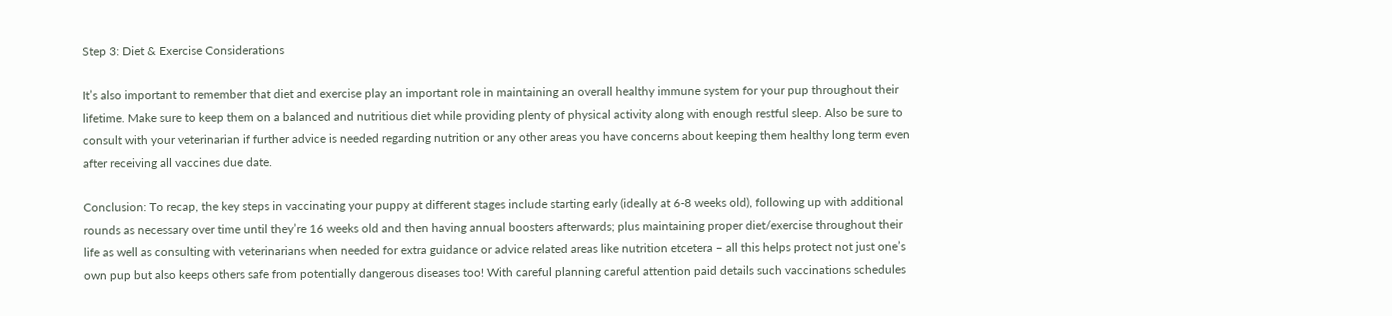Step 3: Diet & Exercise Considerations

It’s also important to remember that diet and exercise play an important role in maintaining an overall healthy immune system for your pup throughout their lifetime. Make sure to keep them on a balanced and nutritious diet while providing plenty of physical activity along with enough restful sleep. Also be sure to consult with your veterinarian if further advice is needed regarding nutrition or any other areas you have concerns about keeping them healthy long term even after receiving all vaccines due date.

Conclusion: To recap, the key steps in vaccinating your puppy at different stages include starting early (ideally at 6-8 weeks old), following up with additional rounds as necessary over time until they’re 16 weeks old and then having annual boosters afterwards; plus maintaining proper diet/exercise throughout their life as well as consulting with veterinarians when needed for extra guidance or advice related areas like nutrition etcetera – all this helps protect not just one’s own pup but also keeps others safe from potentially dangerous diseases too! With careful planning careful attention paid details such vaccinations schedules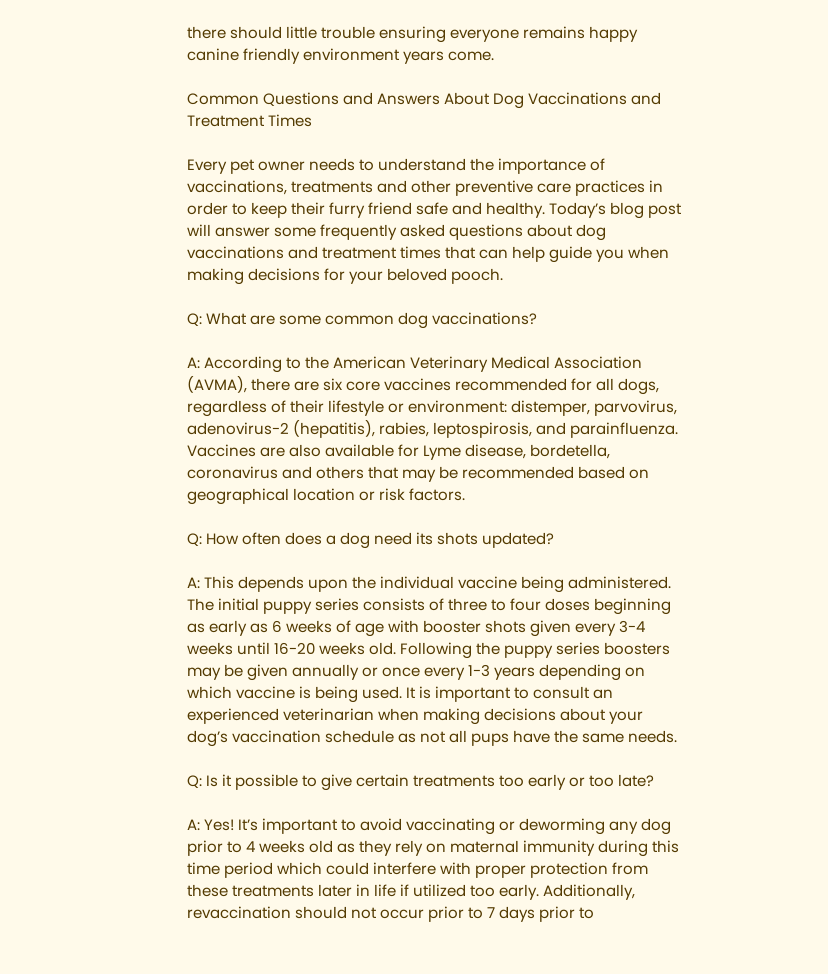there should little trouble ensuring everyone remains happy canine friendly environment years come.

Common Questions and Answers About Dog Vaccinations and Treatment Times

Every pet owner needs to understand the importance of vaccinations, treatments and other preventive care practices in order to keep their furry friend safe and healthy. Today’s blog post will answer some frequently asked questions about dog vaccinations and treatment times that can help guide you when making decisions for your beloved pooch.

Q: What are some common dog vaccinations?

A: According to the American Veterinary Medical Association (AVMA), there are six core vaccines recommended for all dogs, regardless of their lifestyle or environment: distemper, parvovirus, adenovirus-2 (hepatitis), rabies, leptospirosis, and parainfluenza. Vaccines are also available for Lyme disease, bordetella, coronavirus and others that may be recommended based on geographical location or risk factors.

Q: How often does a dog need its shots updated?

A: This depends upon the individual vaccine being administered. The initial puppy series consists of three to four doses beginning as early as 6 weeks of age with booster shots given every 3-4 weeks until 16-20 weeks old. Following the puppy series boosters may be given annually or once every 1-3 years depending on which vaccine is being used. It is important to consult an experienced veterinarian when making decisions about your dog’s vaccination schedule as not all pups have the same needs.

Q: Is it possible to give certain treatments too early or too late?

A: Yes! It’s important to avoid vaccinating or deworming any dog prior to 4 weeks old as they rely on maternal immunity during this time period which could interfere with proper protection from these treatments later in life if utilized too early. Additionally, revaccination should not occur prior to 7 days prior to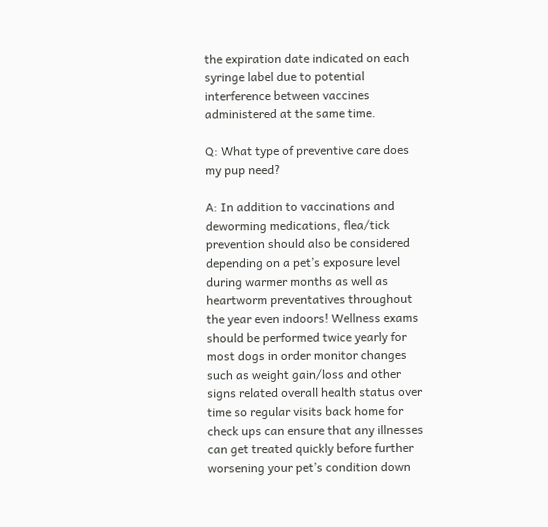the expiration date indicated on each syringe label due to potential interference between vaccines administered at the same time.

Q: What type of preventive care does my pup need?

A: In addition to vaccinations and deworming medications, flea/tick prevention should also be considered depending on a pet’s exposure level during warmer months as well as heartworm preventatives throughout the year even indoors! Wellness exams should be performed twice yearly for most dogs in order monitor changes such as weight gain/loss and other signs related overall health status over time so regular visits back home for check ups can ensure that any illnesses can get treated quickly before further worsening your pet’s condition down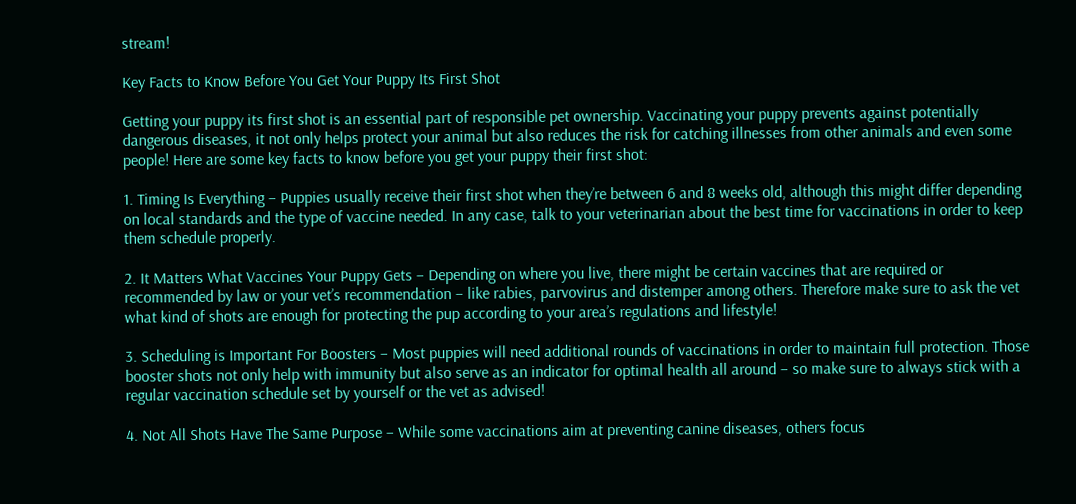stream!

Key Facts to Know Before You Get Your Puppy Its First Shot

Getting your puppy its first shot is an essential part of responsible pet ownership. Vaccinating your puppy prevents against potentially dangerous diseases, it not only helps protect your animal but also reduces the risk for catching illnesses from other animals and even some people! Here are some key facts to know before you get your puppy their first shot:

1. Timing Is Everything – Puppies usually receive their first shot when they’re between 6 and 8 weeks old, although this might differ depending on local standards and the type of vaccine needed. In any case, talk to your veterinarian about the best time for vaccinations in order to keep them schedule properly.

2. It Matters What Vaccines Your Puppy Gets – Depending on where you live, there might be certain vaccines that are required or recommended by law or your vet’s recommendation – like rabies, parvovirus and distemper among others. Therefore make sure to ask the vet what kind of shots are enough for protecting the pup according to your area’s regulations and lifestyle!

3. Scheduling is Important For Boosters – Most puppies will need additional rounds of vaccinations in order to maintain full protection. Those booster shots not only help with immunity but also serve as an indicator for optimal health all around – so make sure to always stick with a regular vaccination schedule set by yourself or the vet as advised!

4. Not All Shots Have The Same Purpose – While some vaccinations aim at preventing canine diseases, others focus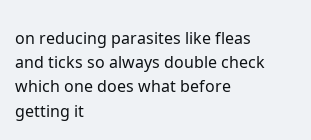on reducing parasites like fleas and ticks so always double check which one does what before getting it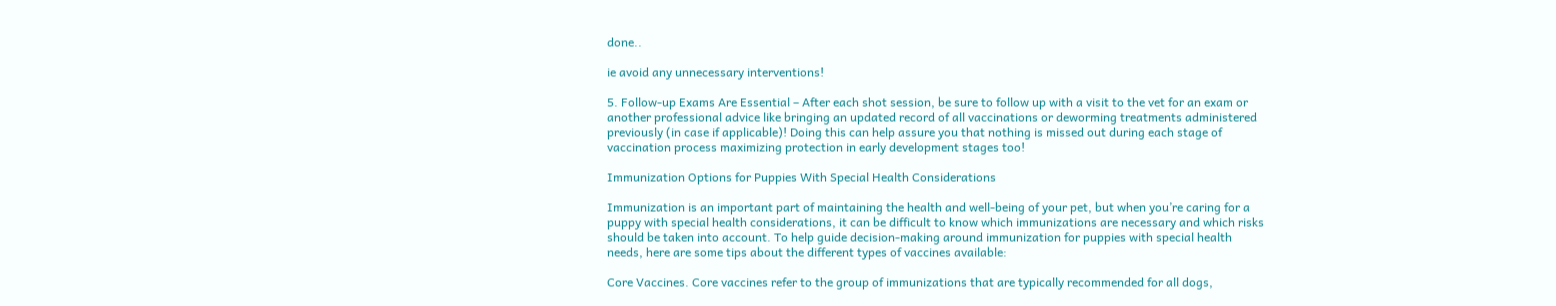done..

ie avoid any unnecessary interventions!

5. Follow-up Exams Are Essential – After each shot session, be sure to follow up with a visit to the vet for an exam or another professional advice like bringing an updated record of all vaccinations or deworming treatments administered previously (in case if applicable)! Doing this can help assure you that nothing is missed out during each stage of vaccination process maximizing protection in early development stages too!

Immunization Options for Puppies With Special Health Considerations

Immunization is an important part of maintaining the health and well-being of your pet, but when you’re caring for a puppy with special health considerations, it can be difficult to know which immunizations are necessary and which risks should be taken into account. To help guide decision-making around immunization for puppies with special health needs, here are some tips about the different types of vaccines available:

Core Vaccines. Core vaccines refer to the group of immunizations that are typically recommended for all dogs,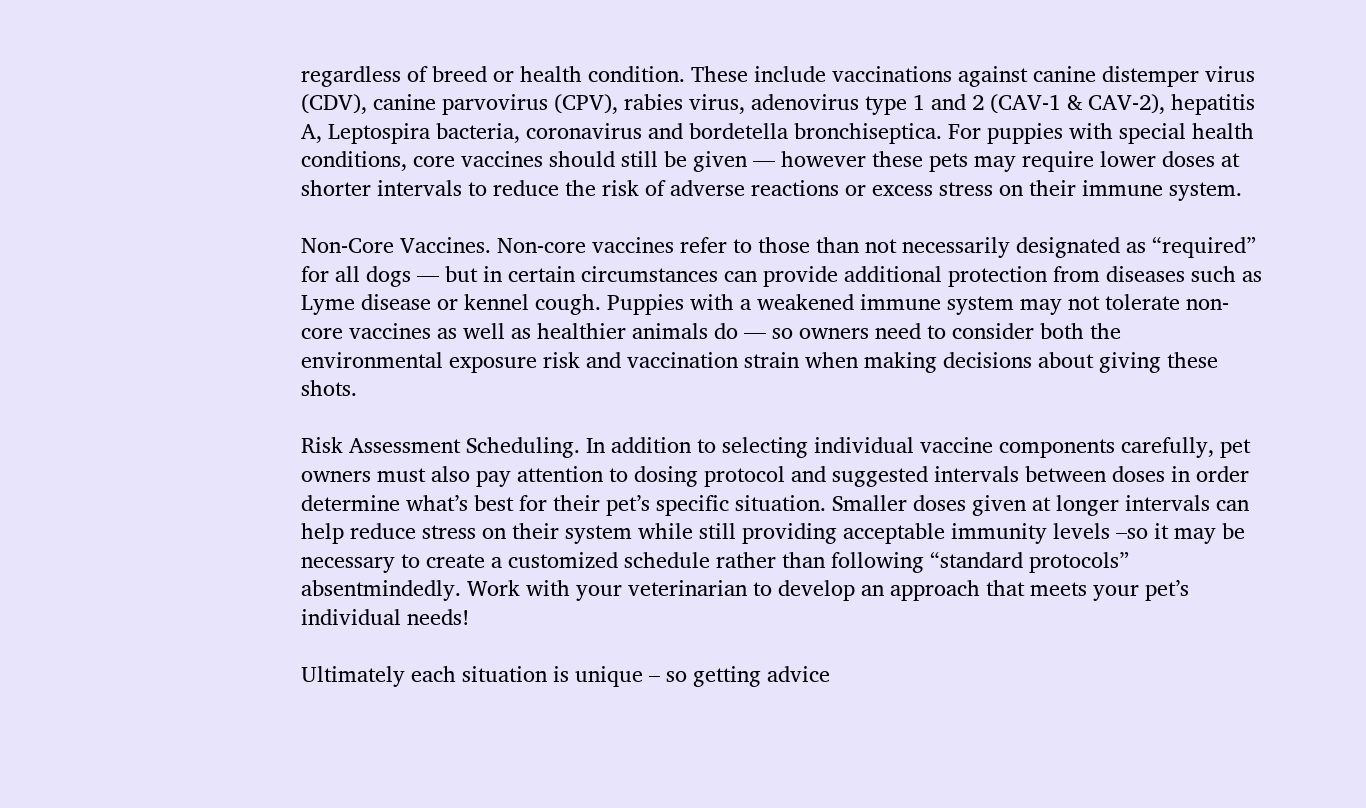regardless of breed or health condition. These include vaccinations against canine distemper virus (CDV), canine parvovirus (CPV), rabies virus, adenovirus type 1 and 2 (CAV-1 & CAV-2), hepatitis A, Leptospira bacteria, coronavirus and bordetella bronchiseptica. For puppies with special health conditions, core vaccines should still be given — however these pets may require lower doses at shorter intervals to reduce the risk of adverse reactions or excess stress on their immune system.

Non-Core Vaccines. Non-core vaccines refer to those than not necessarily designated as “required” for all dogs — but in certain circumstances can provide additional protection from diseases such as Lyme disease or kennel cough. Puppies with a weakened immune system may not tolerate non-core vaccines as well as healthier animals do — so owners need to consider both the environmental exposure risk and vaccination strain when making decisions about giving these shots.

Risk Assessment Scheduling. In addition to selecting individual vaccine components carefully, pet owners must also pay attention to dosing protocol and suggested intervals between doses in order determine what’s best for their pet’s specific situation. Smaller doses given at longer intervals can help reduce stress on their system while still providing acceptable immunity levels –so it may be necessary to create a customized schedule rather than following “standard protocols” absentmindedly. Work with your veterinarian to develop an approach that meets your pet’s individual needs!

Ultimately each situation is unique – so getting advice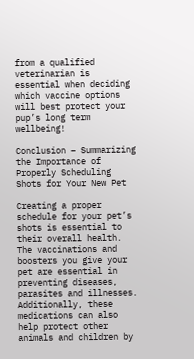from a qualified veterinarian is essential when deciding which vaccine options will best protect your pup’s long term wellbeing!

Conclusion – Summarizing the Importance of Properly Scheduling Shots for Your New Pet

Creating a proper schedule for your pet’s shots is essential to their overall health. The vaccinations and boosters you give your pet are essential in preventing diseases, parasites and illnesses. Additionally, these medications can also help protect other animals and children by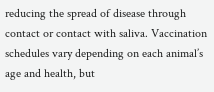reducing the spread of disease through contact or contact with saliva. Vaccination schedules vary depending on each animal’s age and health, but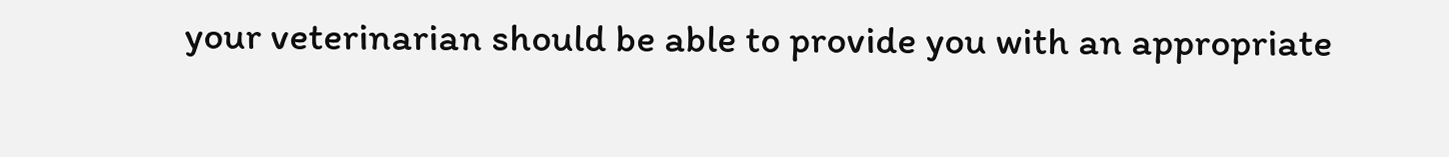your veterinarian should be able to provide you with an appropriate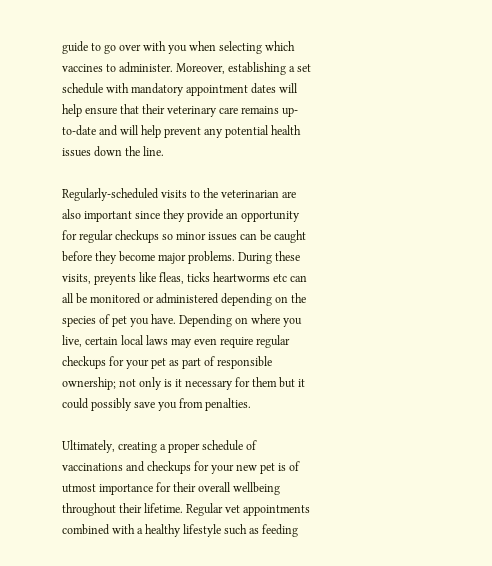guide to go over with you when selecting which vaccines to administer. Moreover, establishing a set schedule with mandatory appointment dates will help ensure that their veterinary care remains up-to-date and will help prevent any potential health issues down the line.

Regularly-scheduled visits to the veterinarian are also important since they provide an opportunity for regular checkups so minor issues can be caught before they become major problems. During these visits, preyents like fleas, ticks heartworms etc can all be monitored or administered depending on the species of pet you have. Depending on where you live, certain local laws may even require regular checkups for your pet as part of responsible ownership; not only is it necessary for them but it could possibly save you from penalties.

Ultimately, creating a proper schedule of vaccinations and checkups for your new pet is of utmost importance for their overall wellbeing throughout their lifetime. Regular vet appointments combined with a healthy lifestyle such as feeding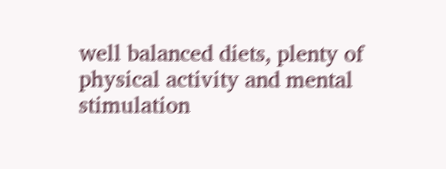well balanced diets, plenty of physical activity and mental stimulation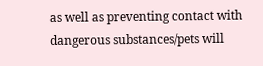as well as preventing contact with dangerous substances/pets will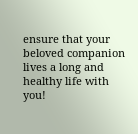ensure that your beloved companion lives a long and healthy life with you!